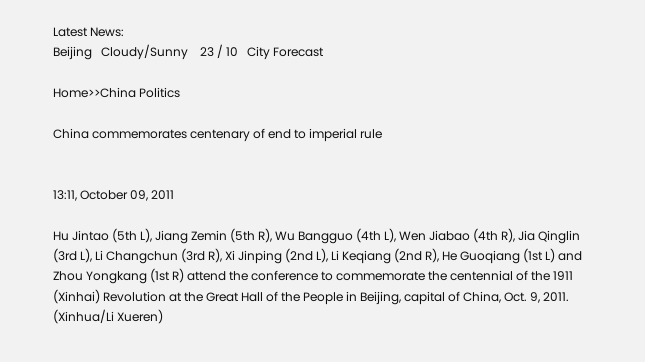Latest News:
Beijing   Cloudy/Sunny    23 / 10   City Forecast

Home>>China Politics

China commemorates centenary of end to imperial rule


13:11, October 09, 2011

Hu Jintao (5th L), Jiang Zemin (5th R), Wu Bangguo (4th L), Wen Jiabao (4th R), Jia Qinglin (3rd L), Li Changchun (3rd R), Xi Jinping (2nd L), Li Keqiang (2nd R), He Guoqiang (1st L) and Zhou Yongkang (1st R) attend the conference to commemorate the centennial of the 1911 (Xinhai) Revolution at the Great Hall of the People in Beijing, capital of China, Oct. 9, 2011. (Xinhua/Li Xueren)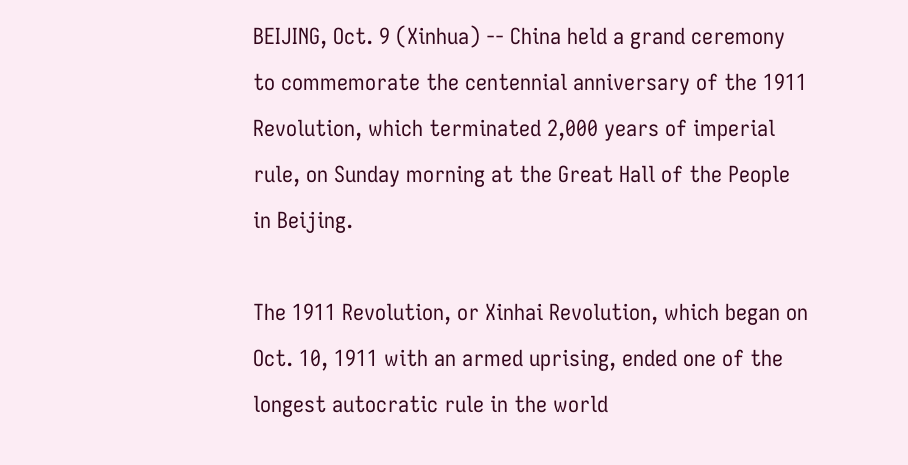BEIJING, Oct. 9 (Xinhua) -- China held a grand ceremony to commemorate the centennial anniversary of the 1911 Revolution, which terminated 2,000 years of imperial rule, on Sunday morning at the Great Hall of the People in Beijing.

The 1911 Revolution, or Xinhai Revolution, which began on Oct. 10, 1911 with an armed uprising, ended one of the longest autocratic rule in the world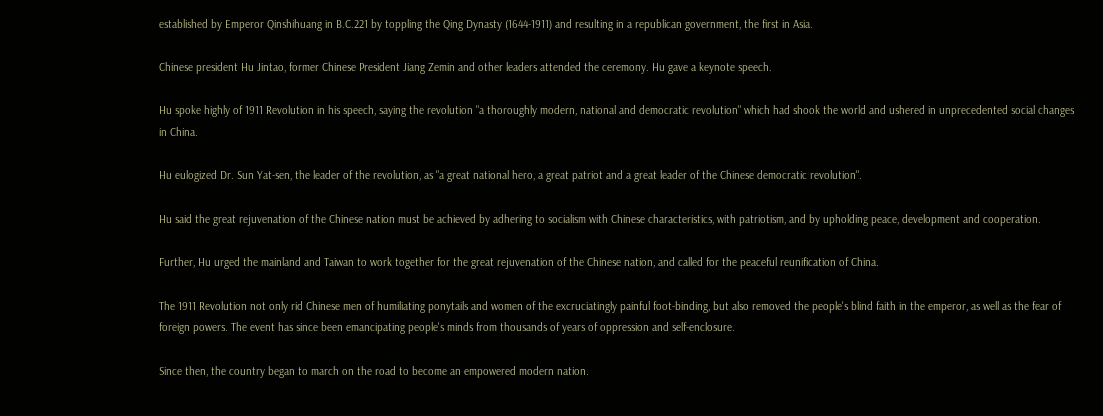established by Emperor Qinshihuang in B.C.221 by toppling the Qing Dynasty (1644-1911) and resulting in a republican government, the first in Asia.

Chinese president Hu Jintao, former Chinese President Jiang Zemin and other leaders attended the ceremony. Hu gave a keynote speech.

Hu spoke highly of 1911 Revolution in his speech, saying the revolution "a thoroughly modern, national and democratic revolution" which had shook the world and ushered in unprecedented social changes in China.

Hu eulogized Dr. Sun Yat-sen, the leader of the revolution, as "a great national hero, a great patriot and a great leader of the Chinese democratic revolution".

Hu said the great rejuvenation of the Chinese nation must be achieved by adhering to socialism with Chinese characteristics, with patriotism, and by upholding peace, development and cooperation.

Further, Hu urged the mainland and Taiwan to work together for the great rejuvenation of the Chinese nation, and called for the peaceful reunification of China.

The 1911 Revolution not only rid Chinese men of humiliating ponytails and women of the excruciatingly painful foot-binding, but also removed the people's blind faith in the emperor, as well as the fear of foreign powers. The event has since been emancipating people's minds from thousands of years of oppression and self-enclosure.

Since then, the country began to march on the road to become an empowered modern nation.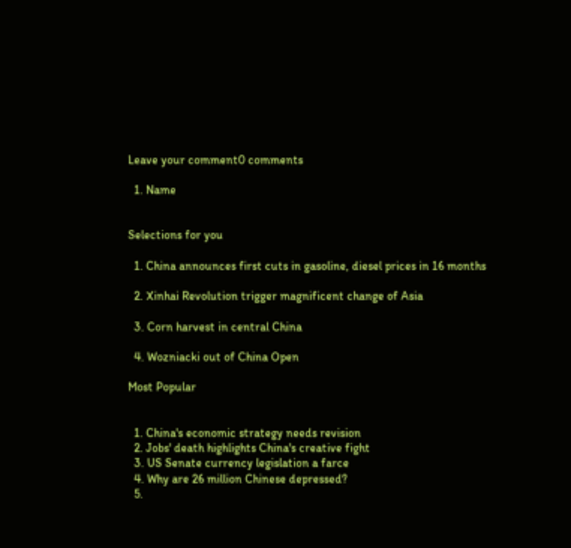Leave your comment0 comments

  1. Name


Selections for you

  1. China announces first cuts in gasoline, diesel prices in 16 months

  2. Xinhai Revolution trigger magnificent change of Asia

  3. Corn harvest in central China

  4. Wozniacki out of China Open

Most Popular


  1. China's economic strategy needs revision
  2. Jobs' death highlights China's creative fight
  3. US Senate currency legislation a farce
  4. Why are 26 million Chinese depressed?
  5.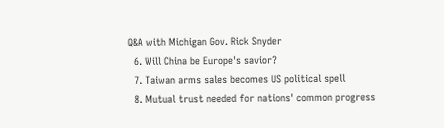Q&A with Michigan Gov. Rick Snyder
  6. Will China be Europe's savior?
  7. Taiwan arms sales becomes US political spell
  8. Mutual trust needed for nations' common progress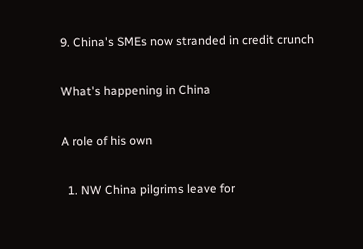9. China's SMEs now stranded in credit crunch

What's happening in China

A role of his own

  1. NW China pilgrims leave for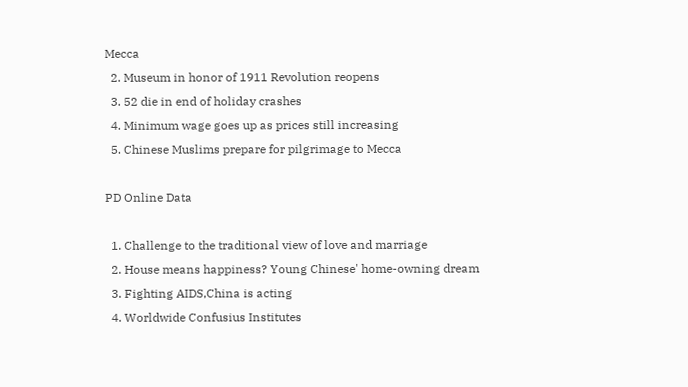Mecca
  2. Museum in honor of 1911 Revolution reopens
  3. 52 die in end of holiday crashes
  4. Minimum wage goes up as prices still increasing
  5. Chinese Muslims prepare for pilgrimage to Mecca

PD Online Data

  1. Challenge to the traditional view of love and marriage
  2. House means happiness? Young Chinese' home-owning dream
  3. Fighting AIDS,China is acting
  4. Worldwide Confusius Institutes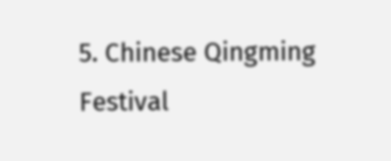5. Chinese Qingming Festival